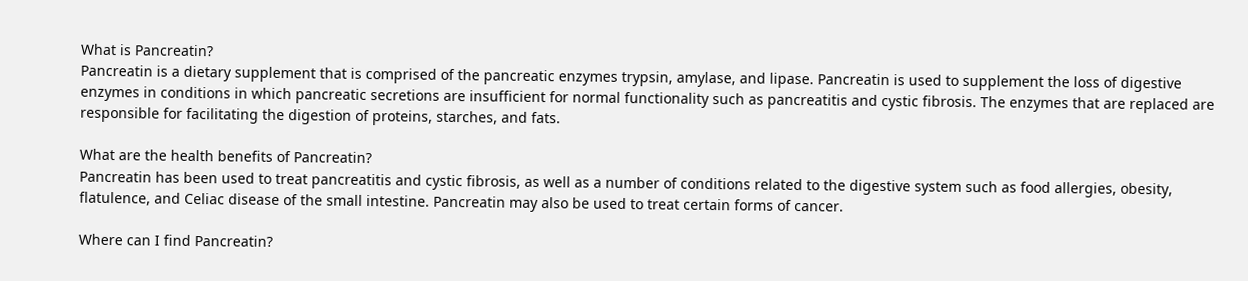What is Pancreatin?
Pancreatin is a dietary supplement that is comprised of the pancreatic enzymes trypsin, amylase, and lipase. Pancreatin is used to supplement the loss of digestive enzymes in conditions in which pancreatic secretions are insufficient for normal functionality such as pancreatitis and cystic fibrosis. The enzymes that are replaced are responsible for facilitating the digestion of proteins, starches, and fats.

What are the health benefits of Pancreatin?
Pancreatin has been used to treat pancreatitis and cystic fibrosis, as well as a number of conditions related to the digestive system such as food allergies, obesity, flatulence, and Celiac disease of the small intestine. Pancreatin may also be used to treat certain forms of cancer.

Where can I find Pancreatin?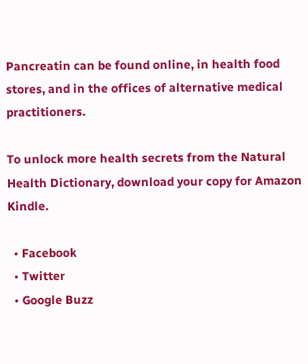Pancreatin can be found online, in health food stores, and in the offices of alternative medical practitioners.

To unlock more health secrets from the Natural Health Dictionary, download your copy for Amazon Kindle.

  • Facebook
  • Twitter
  • Google Buzz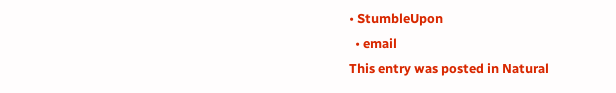• StumbleUpon
  • email
This entry was posted in Natural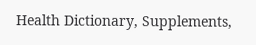Health Dictionary, Supplements,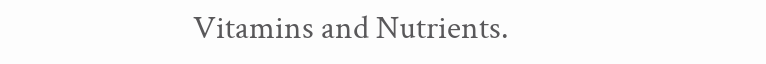Vitamins and Nutrients.